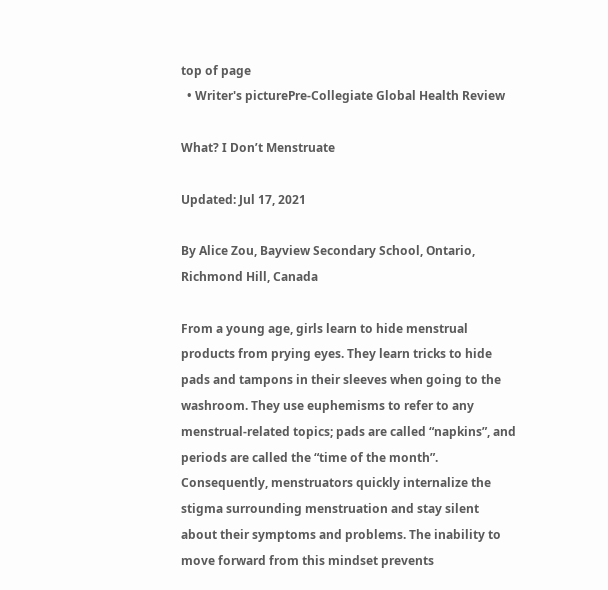top of page
  • Writer's picturePre-Collegiate Global Health Review

What? I Don’t Menstruate

Updated: Jul 17, 2021

By Alice Zou, Bayview Secondary School, Ontario, Richmond Hill, Canada

From a young age, girls learn to hide menstrual products from prying eyes. They learn tricks to hide pads and tampons in their sleeves when going to the washroom. They use euphemisms to refer to any menstrual-related topics; pads are called “napkins”, and periods are called the “time of the month”. Consequently, menstruators quickly internalize the stigma surrounding menstruation and stay silent about their symptoms and problems. The inability to move forward from this mindset prevents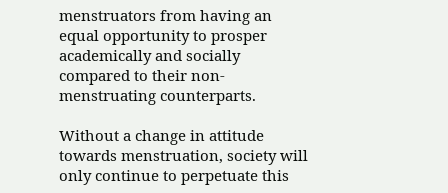menstruators from having an equal opportunity to prosper academically and socially compared to their non-menstruating counterparts.

Without a change in attitude towards menstruation, society will only continue to perpetuate this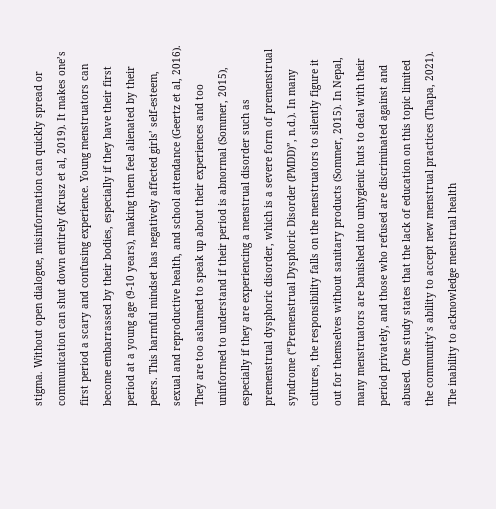stigma. Without open dialogue, misinformation can quickly spread or communication can shut down entirely (Krusz et al, 2019). It makes one’s first period a scary and confusing experience. Young menstruators can become embarrassed by their bodies, especially if they have their first period at a young age (9-10 years), making them feel alienated by their peers. This harmful mindset has negatively affected girls’ self-esteem, sexual and reproductive health, and school attendance (Geertz et al, 2016). They are too ashamed to speak up about their experiences and too uninformed to understand if their period is abnormal (Sommer, 2015), especially if they are experiencing a menstrual disorder such as premenstrual dysphoric disorder, which is a severe form of premenstrual syndrome (“Premenstrual Dysphoric Disorder (PMDD)”, n.d.). In many cultures, the responsibility falls on the menstruators to silently figure it out for themselves without sanitary products (Sommer, 2015). In Nepal, many menstruators are banished into unhygienic huts to deal with their period privately, and those who refused are discriminated against and abused. One study states that the lack of education on this topic limited the community’s ability to accept new menstrual practices (Thapa, 2021). The inability to acknowledge menstrual health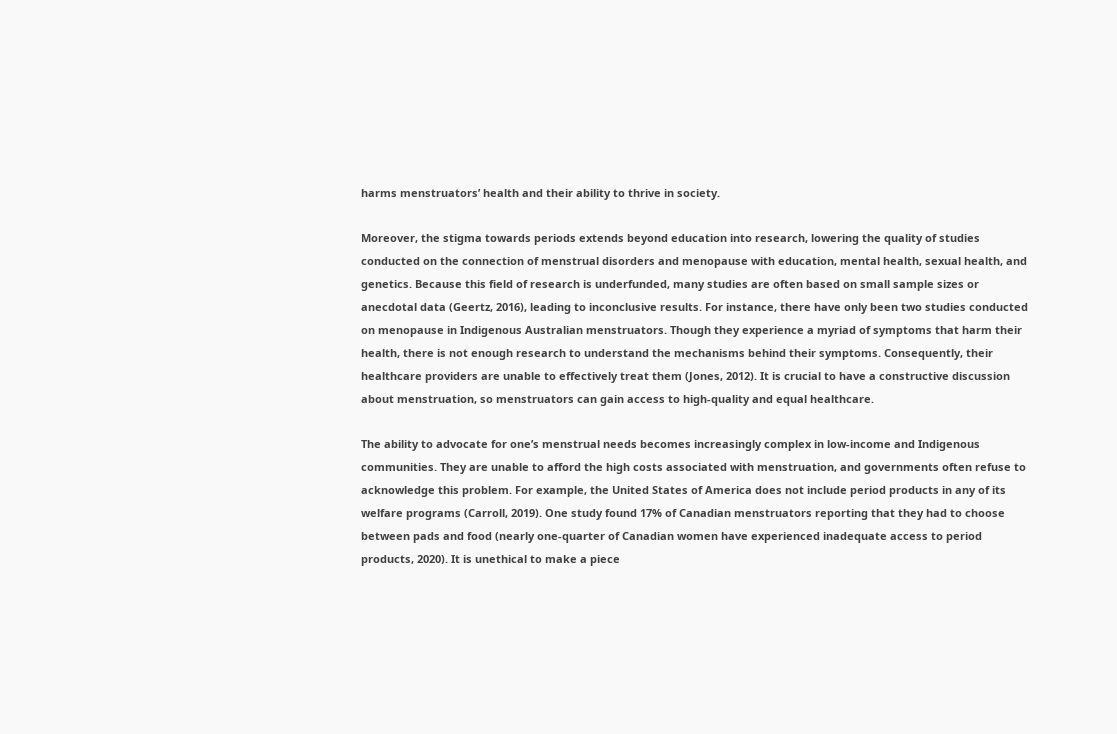harms menstruators’ health and their ability to thrive in society.

Moreover, the stigma towards periods extends beyond education into research, lowering the quality of studies conducted on the connection of menstrual disorders and menopause with education, mental health, sexual health, and genetics. Because this field of research is underfunded, many studies are often based on small sample sizes or anecdotal data (Geertz, 2016), leading to inconclusive results. For instance, there have only been two studies conducted on menopause in Indigenous Australian menstruators. Though they experience a myriad of symptoms that harm their health, there is not enough research to understand the mechanisms behind their symptoms. Consequently, their healthcare providers are unable to effectively treat them (Jones, 2012). It is crucial to have a constructive discussion about menstruation, so menstruators can gain access to high-quality and equal healthcare.

The ability to advocate for one’s menstrual needs becomes increasingly complex in low-income and Indigenous communities. They are unable to afford the high costs associated with menstruation, and governments often refuse to acknowledge this problem. For example, the United States of America does not include period products in any of its welfare programs (Carroll, 2019). One study found 17% of Canadian menstruators reporting that they had to choose between pads and food (nearly one-quarter of Canadian women have experienced inadequate access to period products, 2020). It is unethical to make a piece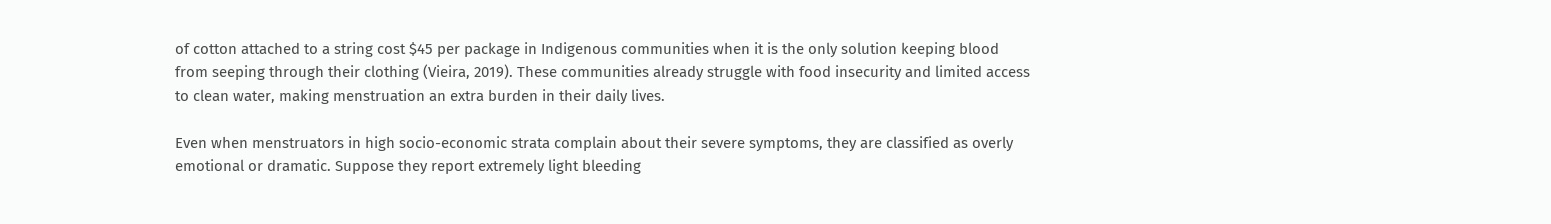of cotton attached to a string cost $45 per package in Indigenous communities when it is the only solution keeping blood from seeping through their clothing (Vieira, 2019). These communities already struggle with food insecurity and limited access to clean water, making menstruation an extra burden in their daily lives.

Even when menstruators in high socio-economic strata complain about their severe symptoms, they are classified as overly emotional or dramatic. Suppose they report extremely light bleeding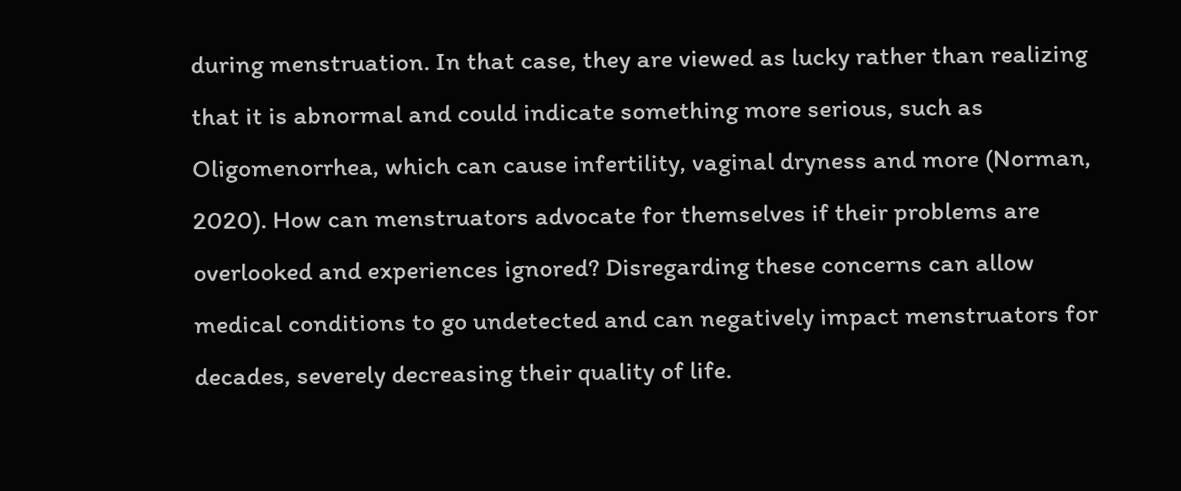during menstruation. In that case, they are viewed as lucky rather than realizing that it is abnormal and could indicate something more serious, such as Oligomenorrhea, which can cause infertility, vaginal dryness and more (Norman, 2020). How can menstruators advocate for themselves if their problems are overlooked and experiences ignored? Disregarding these concerns can allow medical conditions to go undetected and can negatively impact menstruators for decades, severely decreasing their quality of life.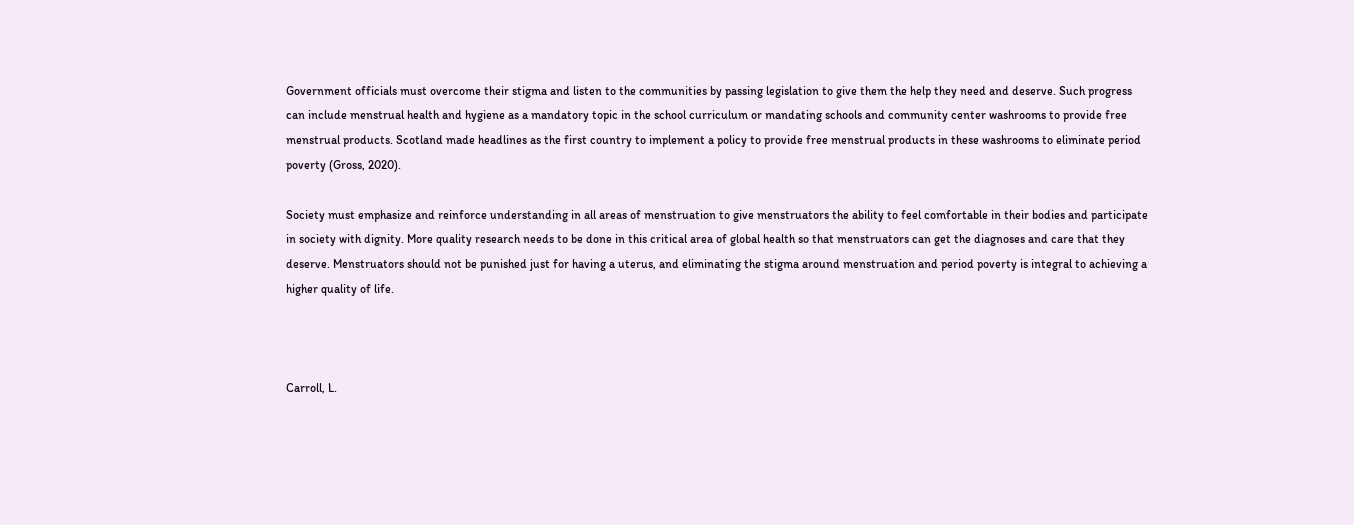Government officials must overcome their stigma and listen to the communities by passing legislation to give them the help they need and deserve. Such progress can include menstrual health and hygiene as a mandatory topic in the school curriculum or mandating schools and community center washrooms to provide free menstrual products. Scotland made headlines as the first country to implement a policy to provide free menstrual products in these washrooms to eliminate period poverty (Gross, 2020).

Society must emphasize and reinforce understanding in all areas of menstruation to give menstruators the ability to feel comfortable in their bodies and participate in society with dignity. More quality research needs to be done in this critical area of global health so that menstruators can get the diagnoses and care that they deserve. Menstruators should not be punished just for having a uterus, and eliminating the stigma around menstruation and period poverty is integral to achieving a higher quality of life.



Carroll, L.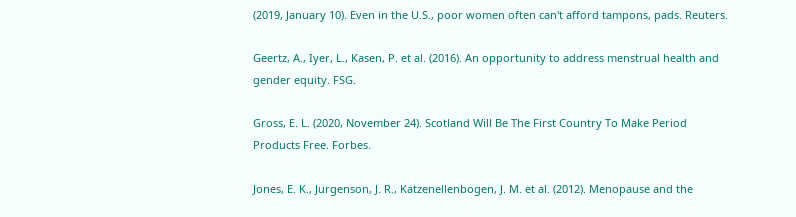(2019, January 10). Even in the U.S., poor women often can't afford tampons, pads. Reuters.

Geertz, A., Iyer, L., Kasen, P. et al. (2016). An opportunity to address menstrual health and gender equity. FSG.

Gross, E. L. (2020, November 24). Scotland Will Be The First Country To Make Period Products Free. Forbes.

Jones, E. K., Jurgenson, J. R., Katzenellenbogen, J. M. et al. (2012). Menopause and the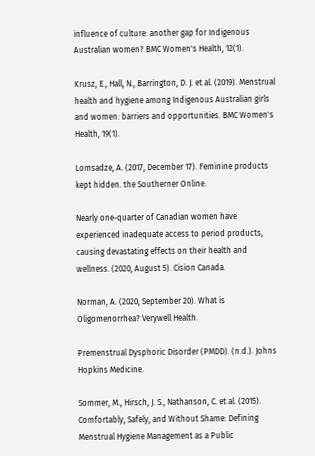influence of culture: another gap for Indigenous Australian women? BMC Women's Health, 12(1).

Krusz, E., Hall, N., Barrington, D. J. et al. (2019). Menstrual health and hygiene among Indigenous Australian girls and women: barriers and opportunities. BMC Women's Health, 19(1).

Lomsadze, A. (2017, December 17). Feminine products kept hidden. the Southerner Online.

Nearly one-quarter of Canadian women have experienced inadequate access to period products, causing devastating effects on their health and wellness. (2020, August 5). Cision Canada.

Norman, A. (2020, September 20). What is Oligomenorrhea? Verywell Health.

Premenstrual Dysphoric Disorder (PMDD). (n.d.). Johns Hopkins Medicine.

Sommer, M., Hirsch, J. S., Nathanson, C. et al. (2015). Comfortably, Safely, and Without Shame: Defining Menstrual Hygiene Management as a Public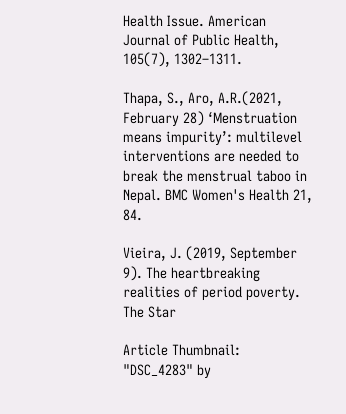Health Issue. American Journal of Public Health, 105(7), 1302–1311.

Thapa, S., Aro, A.R.(2021, February 28) ‘Menstruation means impurity’: multilevel interventions are needed to break the menstrual taboo in Nepal. BMC Women's Health 21, 84.

Vieira, J. (2019, September 9). The heartbreaking realities of period poverty. The Star

Article Thumbnail: "DSC_4283" by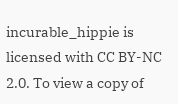incurable_hippie is licensed with CC BY-NC 2.0. To view a copy of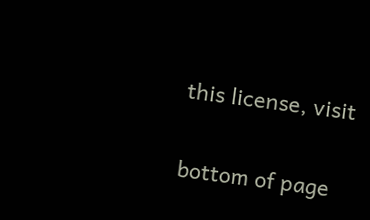this license, visit


bottom of page